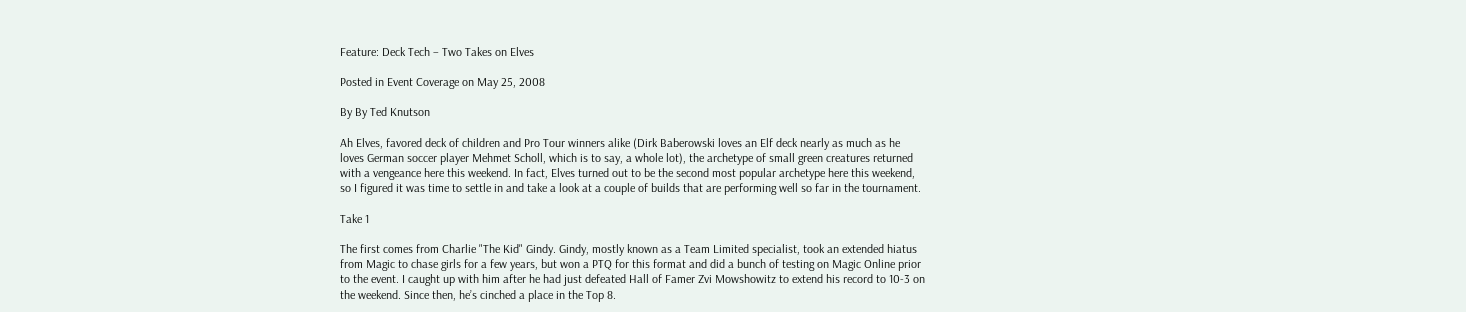Feature: Deck Tech – Two Takes on Elves

Posted in Event Coverage on May 25, 2008

By By Ted Knutson

Ah Elves, favored deck of children and Pro Tour winners alike (Dirk Baberowski loves an Elf deck nearly as much as he loves German soccer player Mehmet Scholl, which is to say, a whole lot), the archetype of small green creatures returned with a vengeance here this weekend. In fact, Elves turned out to be the second most popular archetype here this weekend, so I figured it was time to settle in and take a look at a couple of builds that are performing well so far in the tournament.

Take 1

The first comes from Charlie "The Kid" Gindy. Gindy, mostly known as a Team Limited specialist, took an extended hiatus from Magic to chase girls for a few years, but won a PTQ for this format and did a bunch of testing on Magic Online prior to the event. I caught up with him after he had just defeated Hall of Famer Zvi Mowshowitz to extend his record to 10-3 on the weekend. Since then, he’s cinched a place in the Top 8.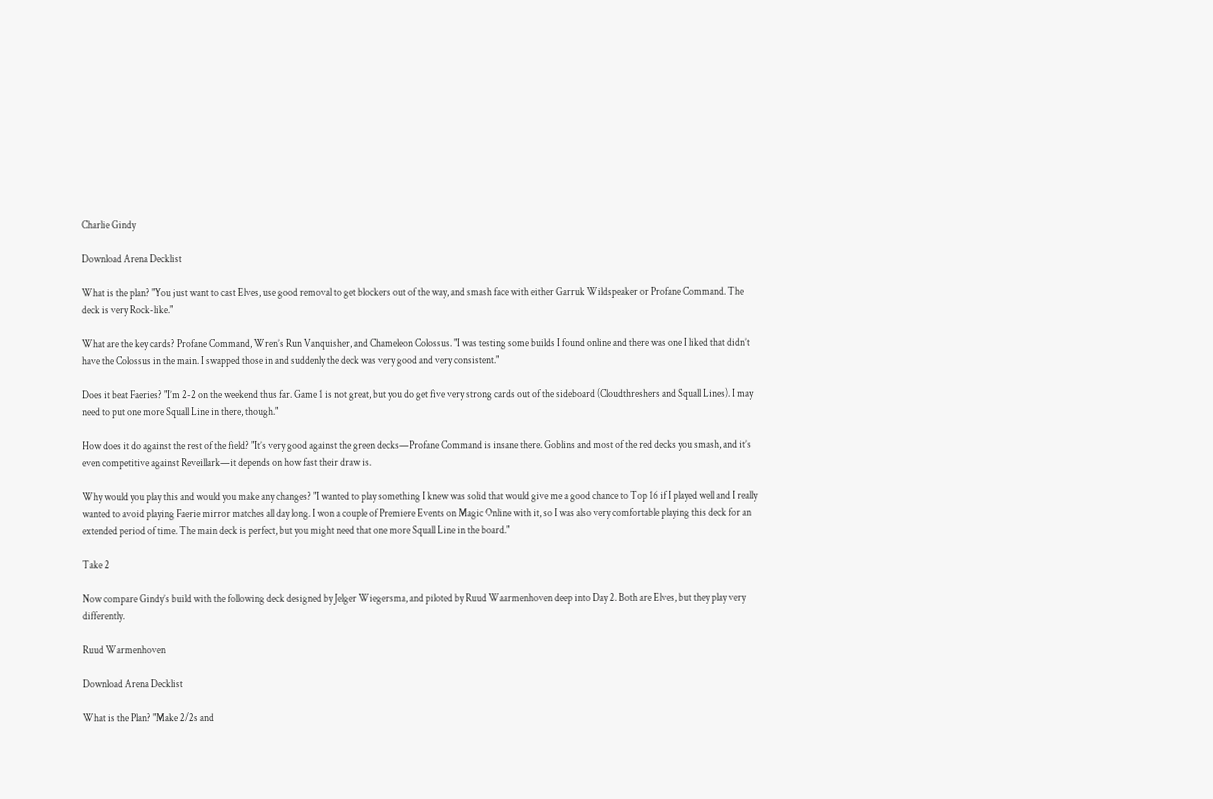Charlie Gindy

Download Arena Decklist

What is the plan? "You just want to cast Elves, use good removal to get blockers out of the way, and smash face with either Garruk Wildspeaker or Profane Command. The deck is very Rock-like."

What are the key cards? Profane Command, Wren’s Run Vanquisher, and Chameleon Colossus. "I was testing some builds I found online and there was one I liked that didn’t have the Colossus in the main. I swapped those in and suddenly the deck was very good and very consistent."

Does it beat Faeries? "I’m 2-2 on the weekend thus far. Game 1 is not great, but you do get five very strong cards out of the sideboard (Cloudthreshers and Squall Lines). I may need to put one more Squall Line in there, though."

How does it do against the rest of the field? "It’s very good against the green decks—Profane Command is insane there. Goblins and most of the red decks you smash, and it’s even competitive against Reveillark—it depends on how fast their draw is.

Why would you play this and would you make any changes? "I wanted to play something I knew was solid that would give me a good chance to Top 16 if I played well and I really wanted to avoid playing Faerie mirror matches all day long. I won a couple of Premiere Events on Magic Online with it, so I was also very comfortable playing this deck for an extended period of time. The main deck is perfect, but you might need that one more Squall Line in the board."

Take 2

Now compare Gindy’s build with the following deck designed by Jelger Wiegersma, and piloted by Ruud Waarmenhoven deep into Day 2. Both are Elves, but they play very differently.

Ruud Warmenhoven

Download Arena Decklist

What is the Plan? "Make 2/2s and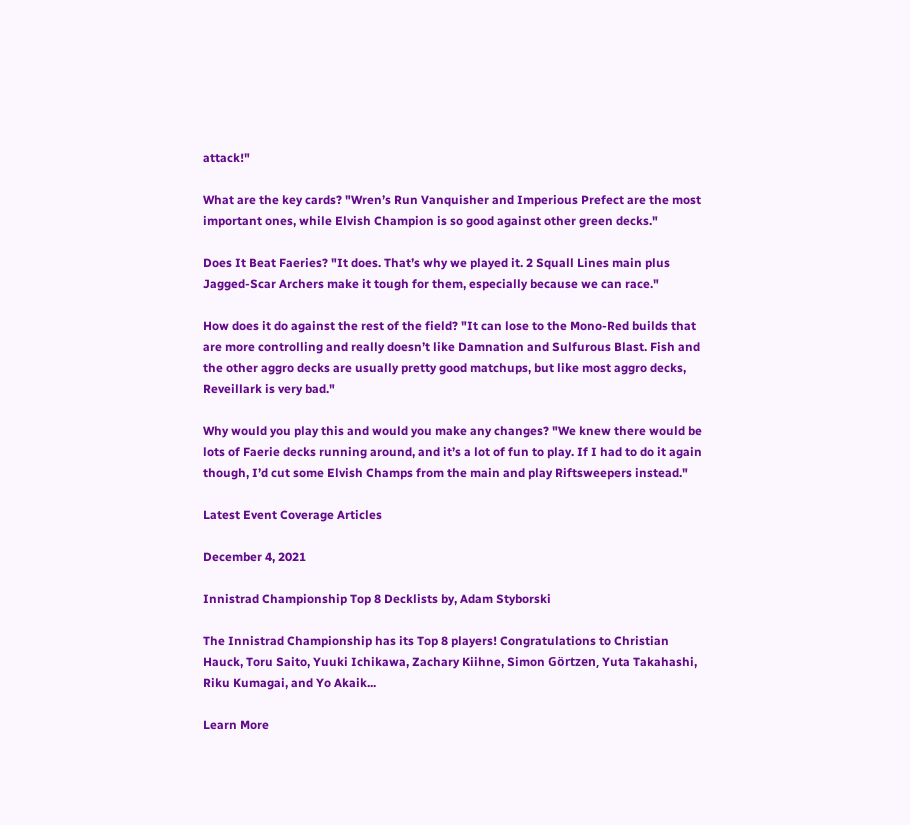attack!"

What are the key cards? "Wren’s Run Vanquisher and Imperious Prefect are the most important ones, while Elvish Champion is so good against other green decks."

Does It Beat Faeries? "It does. That’s why we played it. 2 Squall Lines main plus Jagged-Scar Archers make it tough for them, especially because we can race."

How does it do against the rest of the field? "It can lose to the Mono-Red builds that are more controlling and really doesn’t like Damnation and Sulfurous Blast. Fish and the other aggro decks are usually pretty good matchups, but like most aggro decks, Reveillark is very bad."

Why would you play this and would you make any changes? "We knew there would be lots of Faerie decks running around, and it’s a lot of fun to play. If I had to do it again though, I’d cut some Elvish Champs from the main and play Riftsweepers instead."

Latest Event Coverage Articles

December 4, 2021

Innistrad Championship Top 8 Decklists by, Adam Styborski

The Innistrad Championship has its Top 8 players! Congratulations to Christian Hauck, Toru Saito, Yuuki Ichikawa, Zachary Kiihne, Simon Görtzen, Yuta Takahashi, Riku Kumagai, and Yo Akaik...

Learn More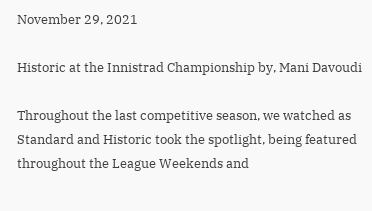November 29, 2021

Historic at the Innistrad Championship by, Mani Davoudi

Throughout the last competitive season, we watched as Standard and Historic took the spotlight, being featured throughout the League Weekends and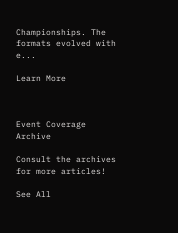Championships. The formats evolved with e...

Learn More



Event Coverage Archive

Consult the archives for more articles!

See All